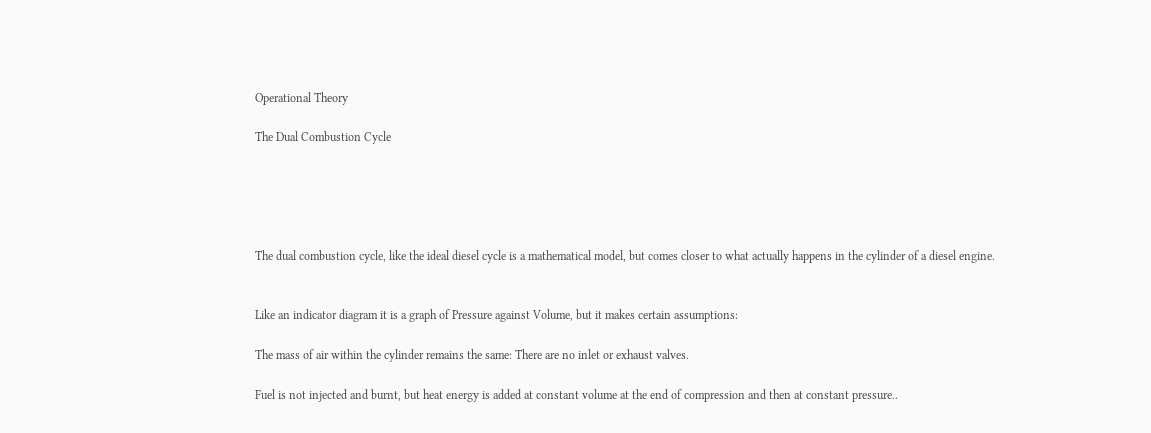Operational Theory

The Dual Combustion Cycle





The dual combustion cycle, like the ideal diesel cycle is a mathematical model, but comes closer to what actually happens in the cylinder of a diesel engine.


Like an indicator diagram it is a graph of Pressure against Volume, but it makes certain assumptions:

The mass of air within the cylinder remains the same: There are no inlet or exhaust valves.

Fuel is not injected and burnt, but heat energy is added at constant volume at the end of compression and then at constant pressure..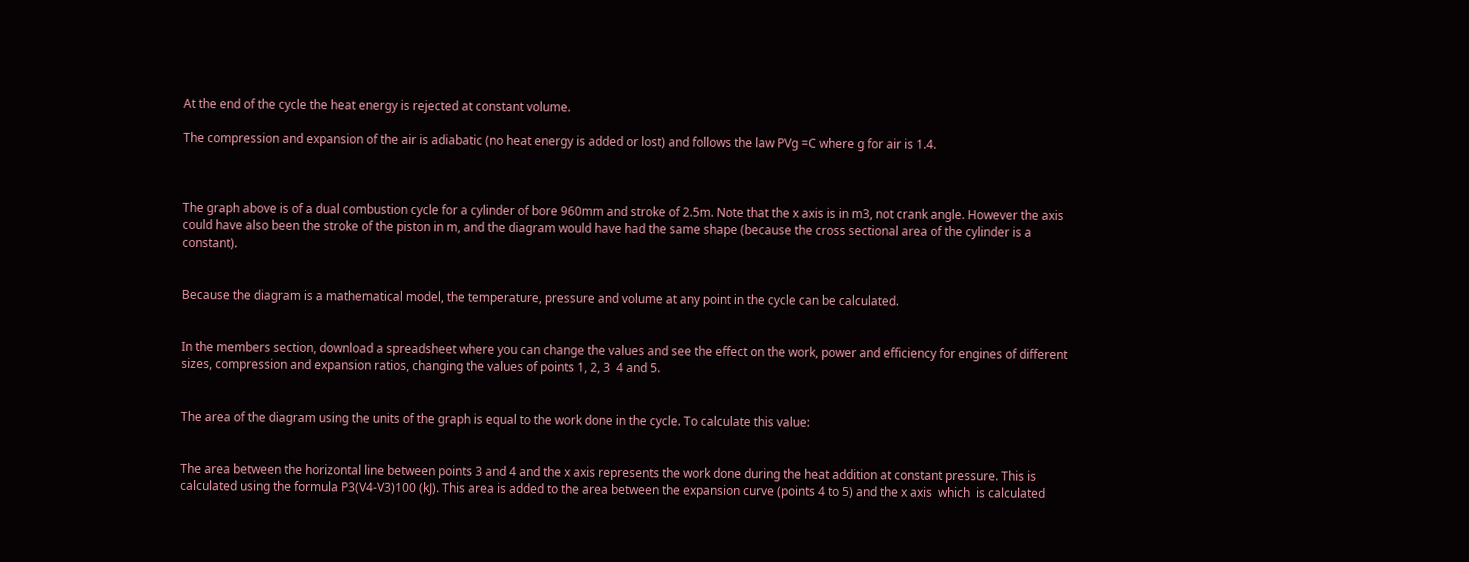At the end of the cycle the heat energy is rejected at constant volume.

The compression and expansion of the air is adiabatic (no heat energy is added or lost) and follows the law PVg =C where g for air is 1.4.



The graph above is of a dual combustion cycle for a cylinder of bore 960mm and stroke of 2.5m. Note that the x axis is in m3, not crank angle. However the axis could have also been the stroke of the piston in m, and the diagram would have had the same shape (because the cross sectional area of the cylinder is a constant).


Because the diagram is a mathematical model, the temperature, pressure and volume at any point in the cycle can be calculated.


In the members section, download a spreadsheet where you can change the values and see the effect on the work, power and efficiency for engines of different sizes, compression and expansion ratios, changing the values of points 1, 2, 3  4 and 5.


The area of the diagram using the units of the graph is equal to the work done in the cycle. To calculate this value:


The area between the horizontal line between points 3 and 4 and the x axis represents the work done during the heat addition at constant pressure. This is calculated using the formula P3(V4-V3)100 (kJ). This area is added to the area between the expansion curve (points 4 to 5) and the x axis  which  is calculated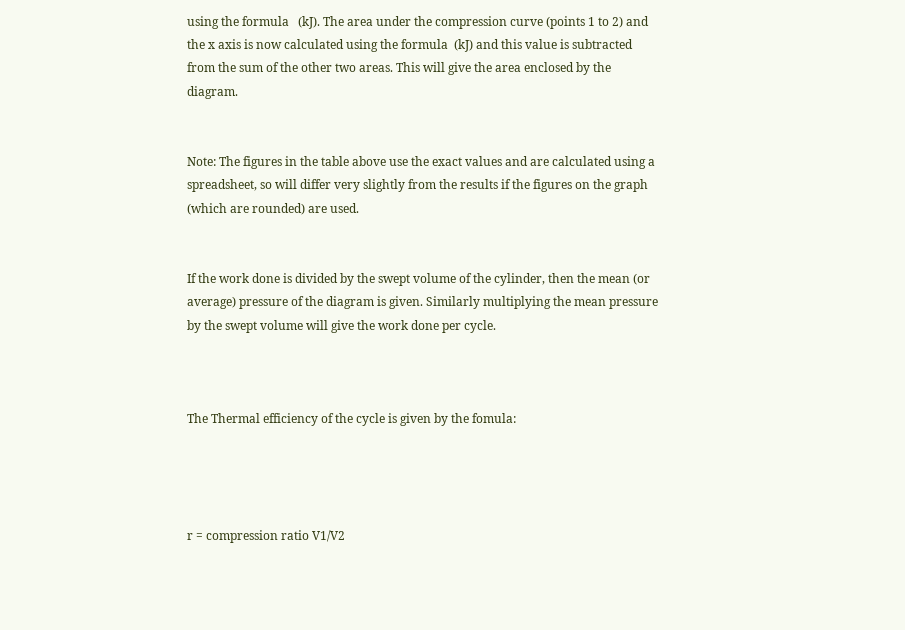using the formula   (kJ). The area under the compression curve (points 1 to 2) and the x axis is now calculated using the formula  (kJ) and this value is subtracted from the sum of the other two areas. This will give the area enclosed by the diagram.


Note: The figures in the table above use the exact values and are calculated using a spreadsheet, so will differ very slightly from the results if the figures on the graph (which are rounded) are used.


If the work done is divided by the swept volume of the cylinder, then the mean (or average) pressure of the diagram is given. Similarly multiplying the mean pressure by the swept volume will give the work done per cycle.



The Thermal efficiency of the cycle is given by the fomula:




r = compression ratio V1/V2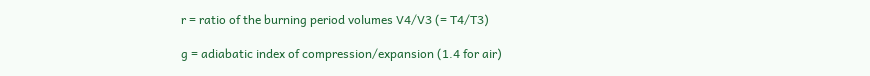r = ratio of the burning period volumes V4/V3 (= T4/T3)

g = adiabatic index of compression/expansion (1.4 for air)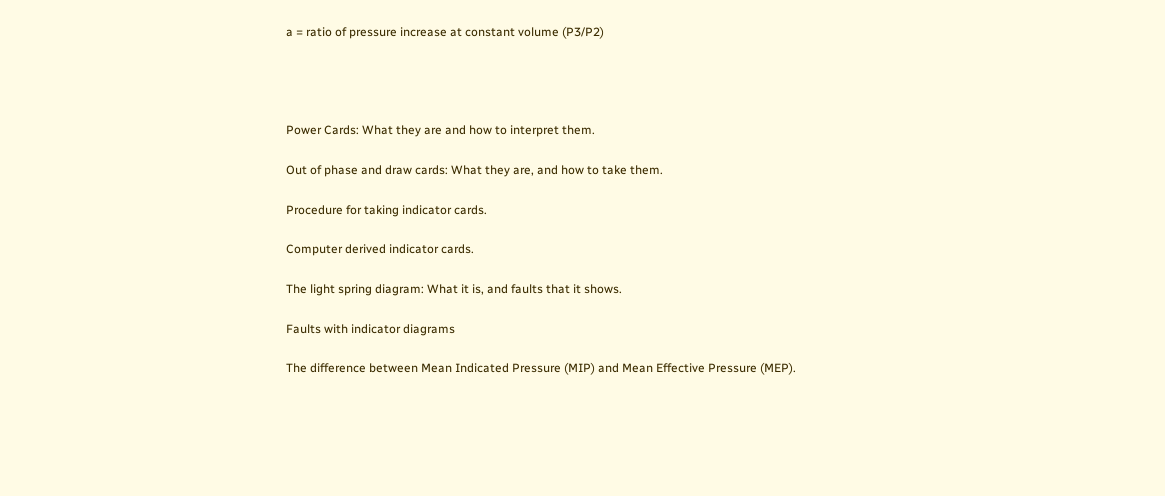a = ratio of pressure increase at constant volume (P3/P2)




Power Cards: What they are and how to interpret them.

Out of phase and draw cards: What they are, and how to take them.

Procedure for taking indicator cards.

Computer derived indicator cards.

The light spring diagram: What it is, and faults that it shows.

Faults with indicator diagrams

The difference between Mean Indicated Pressure (MIP) and Mean Effective Pressure (MEP).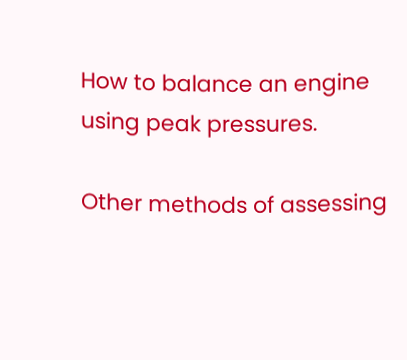How to balance an engine using peak pressures.

Other methods of assessing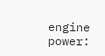engine power: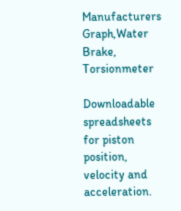Manufacturers Graph,Water Brake, Torsionmeter

Downloadable spreadsheets for piston position, velocity and acceleration.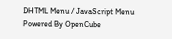DHTML Menu / JavaScript Menu Powered By OpenCube